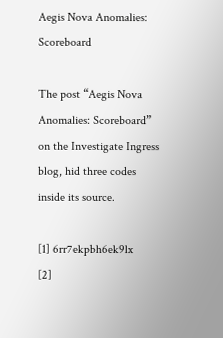Aegis Nova Anomalies: Scoreboard

The post “Aegis Nova Anomalies: Scoreboard” on the Investigate Ingress blog, hid three codes inside its source.

[1] 6rr7ekpbh6ek9lx
[2]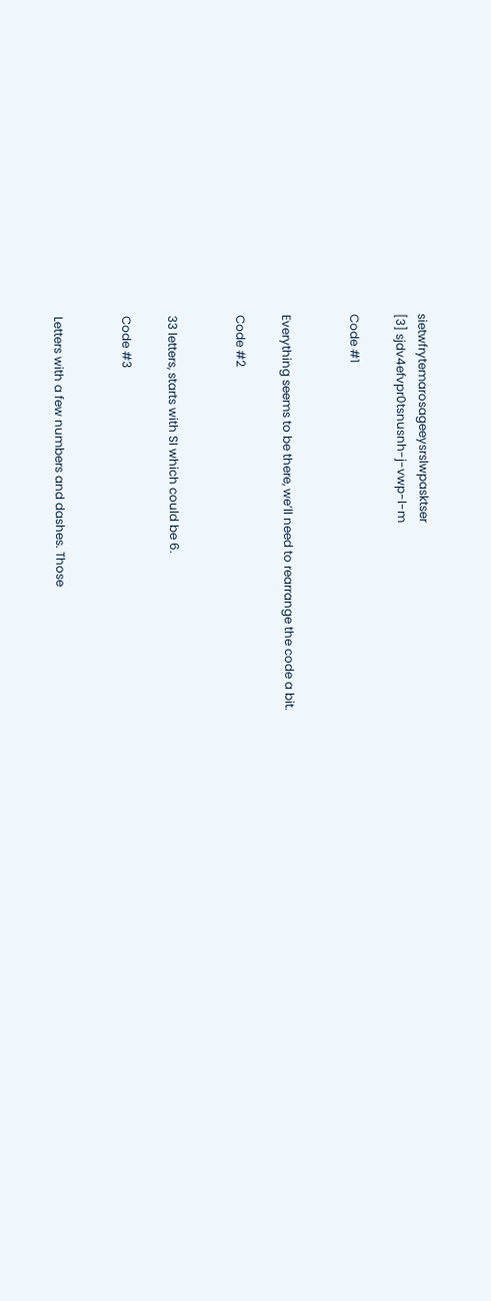sietwfrytemarosageeysrslwpasktser
[3] sjdv4efvpr0tsnusnh-j-vwp-l-m

Code #1


Everything seems to be there, we’ll need to rearrange the code a bit.

Code #2


33 letters, starts with SI which could be 6.

Code #3


Letters with a few numbers and dashes. Those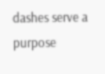dashes serve a purpose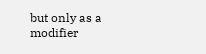but only as a modifier